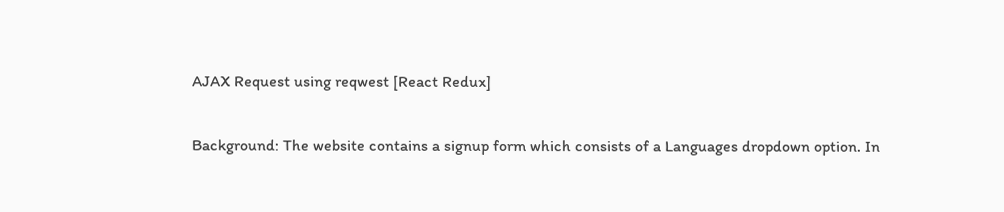AJAX Request using reqwest [React Redux]

Background: The website contains a signup form which consists of a Languages dropdown option. In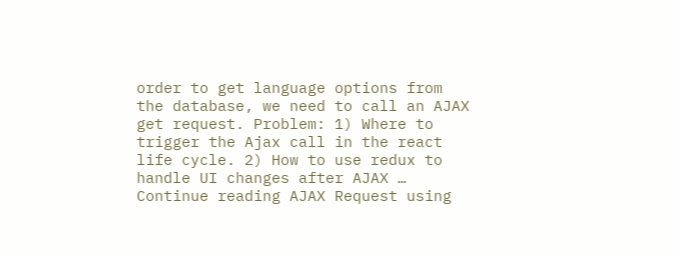order to get language options from the database, we need to call an AJAX get request. Problem: 1) Where to trigger the Ajax call in the react life cycle. 2) How to use redux to handle UI changes after AJAX … Continue reading AJAX Request using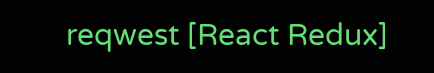reqwest [React Redux]